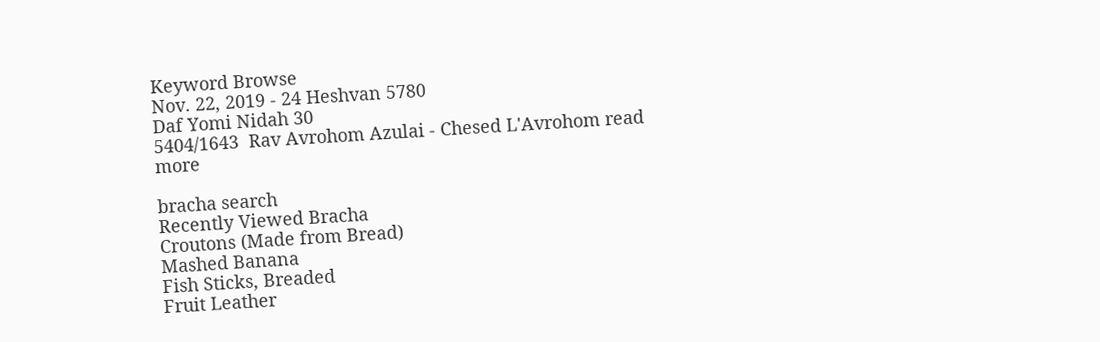Keyword Browse
Nov. 22, 2019 - 24 Heshvan 5780
Daf Yomi Nidah 30
5404/1643  Rav Avrohom Azulai - Chesed L'Avrohom read more

bracha search
Recently Viewed Bracha
Croutons (Made from Bread)
Mashed Banana
Fish Sticks, Breaded
Fruit Leather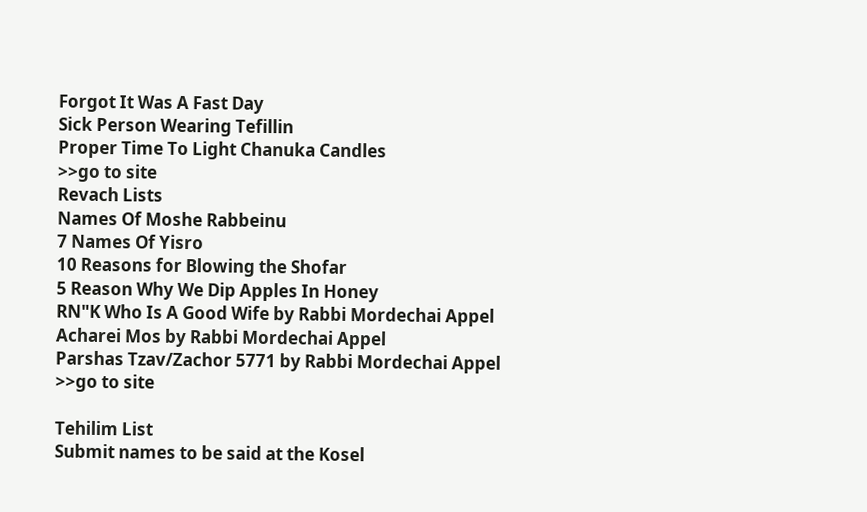Forgot It Was A Fast Day
Sick Person Wearing Tefillin
Proper Time To Light Chanuka Candles
>>go to site
Revach Lists
Names Of Moshe Rabbeinu
7 Names Of Yisro
10 Reasons for Blowing the Shofar
5 Reason Why We Dip Apples In Honey
RN"K Who Is A Good Wife by Rabbi Mordechai Appel
Acharei Mos by Rabbi Mordechai Appel
Parshas Tzav/Zachor 5771 by Rabbi Mordechai Appel
>>go to site

Tehilim List
Submit names to be said at the Kosel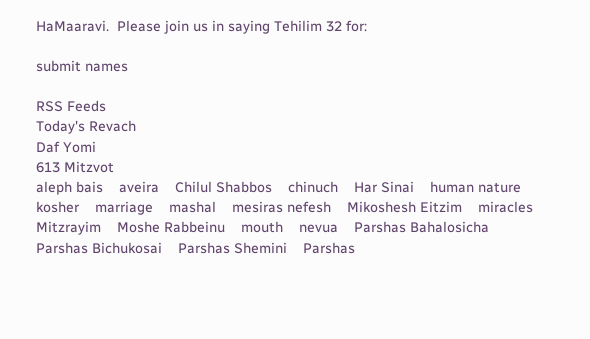HaMaaravi.  Please join us in saying Tehilim 32 for:

submit names

RSS Feeds
Today's Revach
Daf Yomi
613 Mitzvot
aleph bais    aveira    Chilul Shabbos    chinuch    Har Sinai    human nature    kosher    marriage    mashal    mesiras nefesh    Mikoshesh Eitzim    miracles    Mitzrayim    Moshe Rabbeinu    mouth    nevua    Parshas Bahalosicha    Parshas Bichukosai    Parshas Shemini    Parshas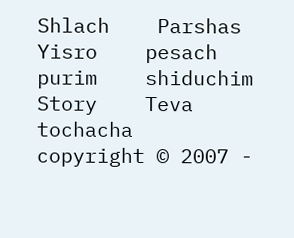Shlach    Parshas Yisro    pesach    purim    shiduchim    Story    Teva    tochacha
copyright © 2007 -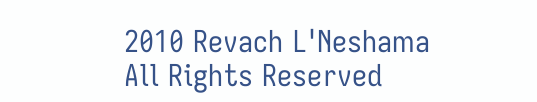2010 Revach L'Neshama All Rights Reserved